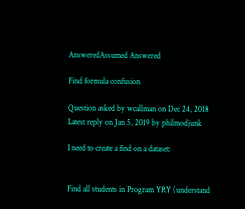AnsweredAssumed Answered

Find formula confusion

Question asked by wcallman on Dec 24, 2018
Latest reply on Jan 5, 2019 by philmodjunk

I need to create a find on a dataset:


Find all students in Program YRY (understand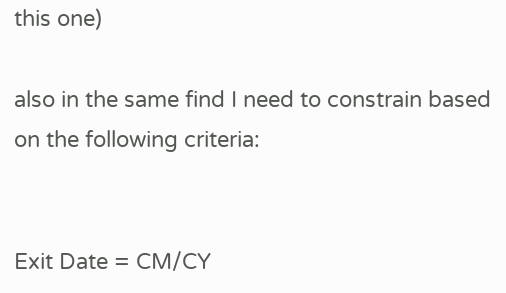this one)

also in the same find I need to constrain based on the following criteria:


Exit Date = CM/CY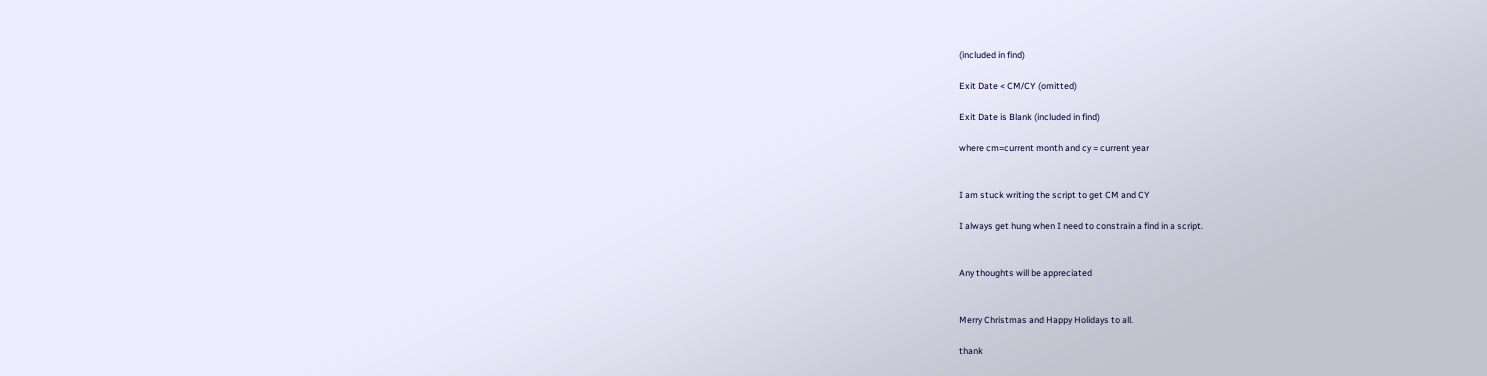(included in find)

Exit Date < CM/CY (omitted)

Exit Date is Blank (included in find)

where cm=current month and cy = current year


I am stuck writing the script to get CM and CY

I always get hung when I need to constrain a find in a script.


Any thoughts will be appreciated


Merry Christmas and Happy Holidays to all.

thank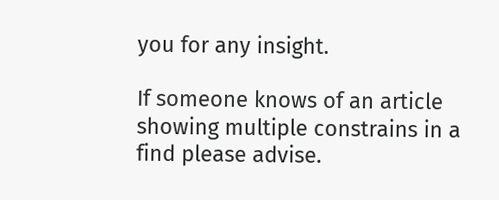you for any insight.

If someone knows of an article showing multiple constrains in a find please advise.